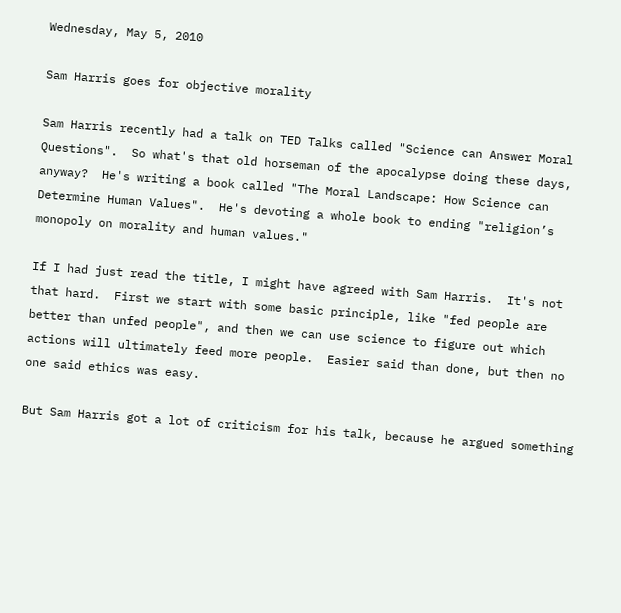Wednesday, May 5, 2010

Sam Harris goes for objective morality

Sam Harris recently had a talk on TED Talks called "Science can Answer Moral Questions".  So what's that old horseman of the apocalypse doing these days, anyway?  He's writing a book called "The Moral Landscape: How Science can Determine Human Values".  He's devoting a whole book to ending "religion’s monopoly on morality and human values."

If I had just read the title, I might have agreed with Sam Harris.  It's not that hard.  First we start with some basic principle, like "fed people are better than unfed people", and then we can use science to figure out which actions will ultimately feed more people.  Easier said than done, but then no one said ethics was easy.

But Sam Harris got a lot of criticism for his talk, because he argued something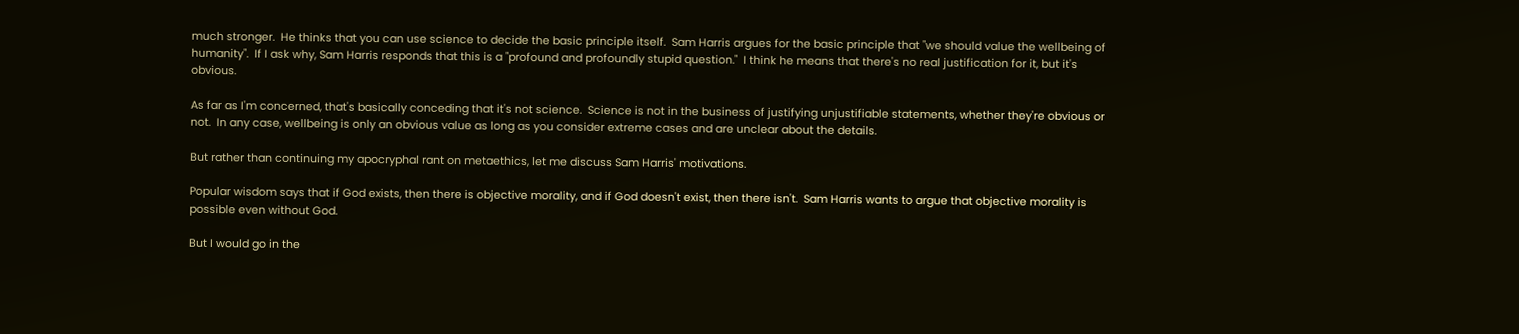much stronger.  He thinks that you can use science to decide the basic principle itself.  Sam Harris argues for the basic principle that "we should value the wellbeing of humanity".  If I ask why, Sam Harris responds that this is a "profound and profoundly stupid question."  I think he means that there's no real justification for it, but it's obvious.

As far as I'm concerned, that's basically conceding that it's not science.  Science is not in the business of justifying unjustifiable statements, whether they're obvious or not.  In any case, wellbeing is only an obvious value as long as you consider extreme cases and are unclear about the details.

But rather than continuing my apocryphal rant on metaethics, let me discuss Sam Harris' motivations.

Popular wisdom says that if God exists, then there is objective morality, and if God doesn't exist, then there isn't.  Sam Harris wants to argue that objective morality is possible even without God.

But I would go in the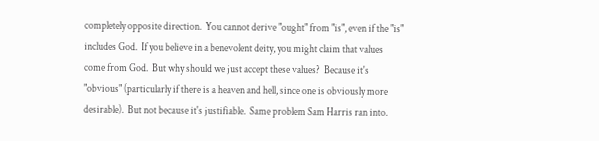completely opposite direction.  You cannot derive "ought" from "is", even if the "is" includes God.  If you believe in a benevolent deity, you might claim that values come from God.  But why should we just accept these values?  Because it's "obvious" (particularly if there is a heaven and hell, since one is obviously more desirable).  But not because it's justifiable.  Same problem Sam Harris ran into.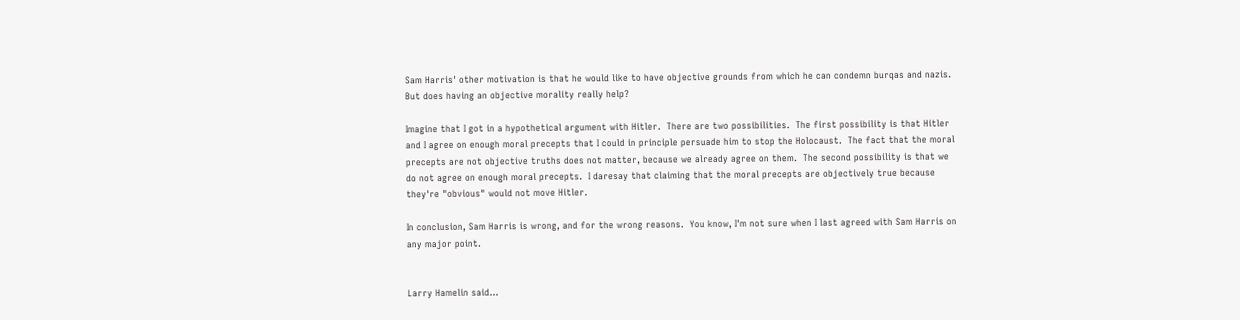Sam Harris' other motivation is that he would like to have objective grounds from which he can condemn burqas and nazis.  But does having an objective morality really help?

Imagine that I got in a hypothetical argument with Hitler.  There are two possibilities.  The first possibility is that Hitler and I agree on enough moral precepts that I could in principle persuade him to stop the Holocaust.  The fact that the moral precepts are not objective truths does not matter, because we already agree on them.  The second possibility is that we do not agree on enough moral precepts.  I daresay that claiming that the moral precepts are objectively true because they're "obvious" would not move Hitler.

In conclusion, Sam Harris is wrong, and for the wrong reasons.  You know, I'm not sure when I last agreed with Sam Harris on any major point.


Larry Hamelin said...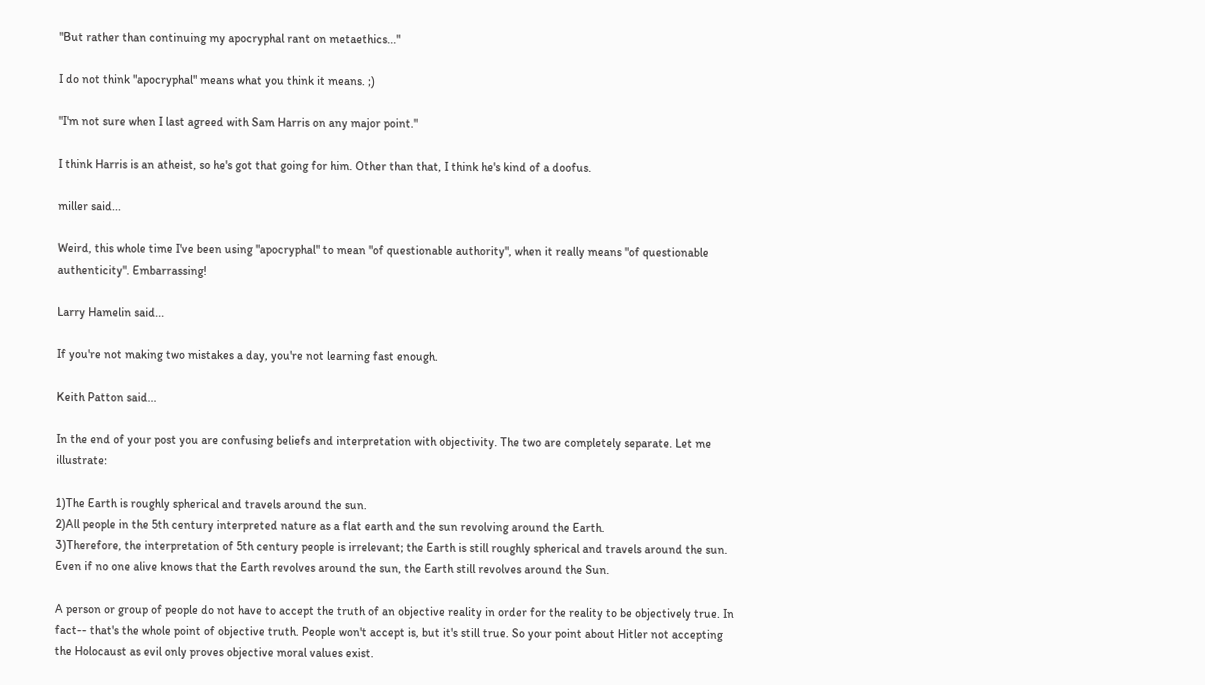"But rather than continuing my apocryphal rant on metaethics..."

I do not think "apocryphal" means what you think it means. ;)

"I'm not sure when I last agreed with Sam Harris on any major point."

I think Harris is an atheist, so he's got that going for him. Other than that, I think he's kind of a doofus.

miller said...

Weird, this whole time I've been using "apocryphal" to mean "of questionable authority", when it really means "of questionable authenticity". Embarrassing!

Larry Hamelin said...

If you're not making two mistakes a day, you're not learning fast enough.

Keith Patton said...

In the end of your post you are confusing beliefs and interpretation with objectivity. The two are completely separate. Let me illustrate:

1)The Earth is roughly spherical and travels around the sun.
2)All people in the 5th century interpreted nature as a flat earth and the sun revolving around the Earth.
3)Therefore, the interpretation of 5th century people is irrelevant; the Earth is still roughly spherical and travels around the sun. Even if no one alive knows that the Earth revolves around the sun, the Earth still revolves around the Sun.

A person or group of people do not have to accept the truth of an objective reality in order for the reality to be objectively true. In fact-- that's the whole point of objective truth. People won't accept is, but it's still true. So your point about Hitler not accepting the Holocaust as evil only proves objective moral values exist.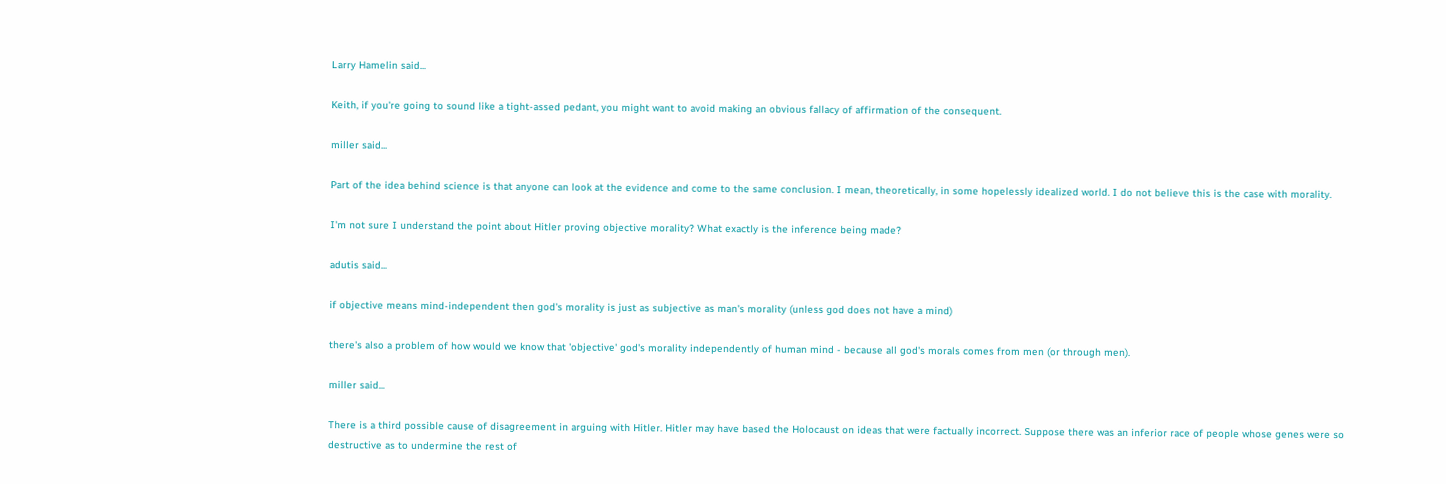Larry Hamelin said...

Keith, if you're going to sound like a tight-assed pedant, you might want to avoid making an obvious fallacy of affirmation of the consequent.

miller said...

Part of the idea behind science is that anyone can look at the evidence and come to the same conclusion. I mean, theoretically, in some hopelessly idealized world. I do not believe this is the case with morality.

I'm not sure I understand the point about Hitler proving objective morality? What exactly is the inference being made?

adutis said...

if objective means mind-independent then god's morality is just as subjective as man's morality (unless god does not have a mind)

there's also a problem of how would we know that 'objective' god's morality independently of human mind - because all god's morals comes from men (or through men).

miller said...

There is a third possible cause of disagreement in arguing with Hitler. Hitler may have based the Holocaust on ideas that were factually incorrect. Suppose there was an inferior race of people whose genes were so destructive as to undermine the rest of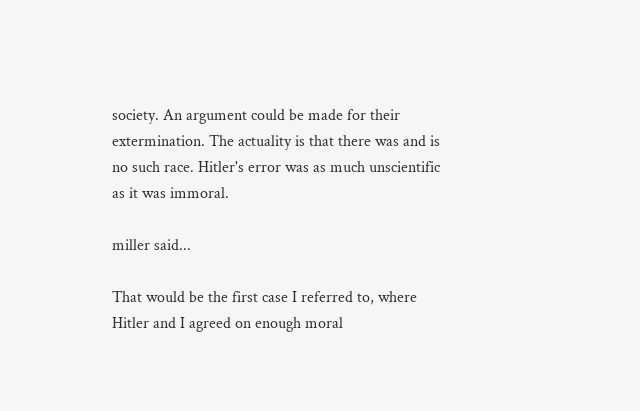society. An argument could be made for their extermination. The actuality is that there was and is no such race. Hitler's error was as much unscientific as it was immoral.

miller said...

That would be the first case I referred to, where Hitler and I agreed on enough moral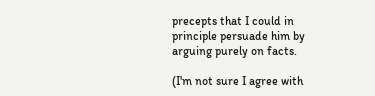precepts that I could in principle persuade him by arguing purely on facts.

(I'm not sure I agree with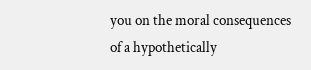you on the moral consequences of a hypothetically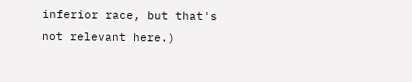inferior race, but that's not relevant here.)